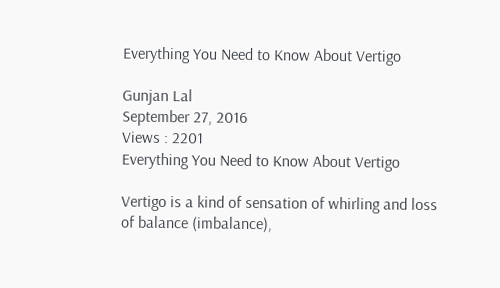Everything You Need to Know About Vertigo

Gunjan Lal
September 27, 2016
Views : 2201
Everything You Need to Know About Vertigo

Vertigo is a kind of sensation of whirling and loss of balance (imbalance),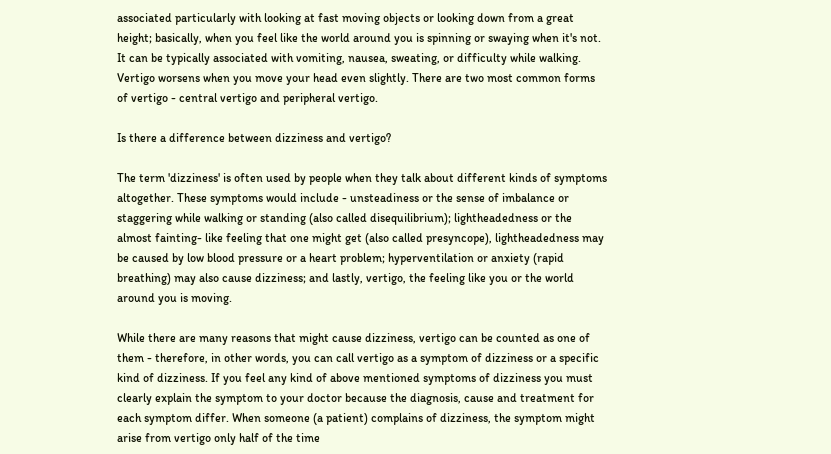associated particularly with looking at fast moving objects or looking down from a great height; basically, when you feel like the world around you is spinning or swaying when it's not. It can be typically associated with vomiting, nausea, sweating, or difficulty while walking. Vertigo worsens when you move your head even slightly. There are two most common forms of vertigo - central vertigo and peripheral vertigo.

Is there a difference between dizziness and vertigo?

The term 'dizziness' is often used by people when they talk about different kinds of symptoms altogether. These symptoms would include - unsteadiness or the sense of imbalance or staggering while walking or standing (also called disequilibrium); lightheadedness or the almost fainting- like feeling that one might get (also called presyncope), lightheadedness may be caused by low blood pressure or a heart problem; hyperventilation or anxiety (rapid breathing) may also cause dizziness; and lastly, vertigo, the feeling like you or the world around you is moving.

While there are many reasons that might cause dizziness, vertigo can be counted as one of them - therefore, in other words, you can call vertigo as a symptom of dizziness or a specific kind of dizziness. If you feel any kind of above mentioned symptoms of dizziness you must clearly explain the symptom to your doctor because the diagnosis, cause and treatment for each symptom differ. When someone (a patient) complains of dizziness, the symptom might arise from vertigo only half of the time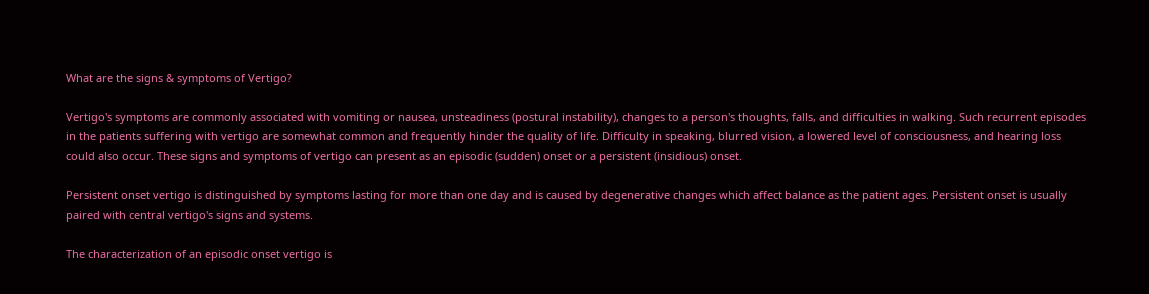What are the signs & symptoms of Vertigo?

Vertigo's symptoms are commonly associated with vomiting or nausea, unsteadiness (postural instability), changes to a person's thoughts, falls, and difficulties in walking. Such recurrent episodes in the patients suffering with vertigo are somewhat common and frequently hinder the quality of life. Difficulty in speaking, blurred vision, a lowered level of consciousness, and hearing loss could also occur. These signs and symptoms of vertigo can present as an episodic (sudden) onset or a persistent (insidious) onset.

Persistent onset vertigo is distinguished by symptoms lasting for more than one day and is caused by degenerative changes which affect balance as the patient ages. Persistent onset is usually paired with central vertigo's signs and systems.

The characterization of an episodic onset vertigo is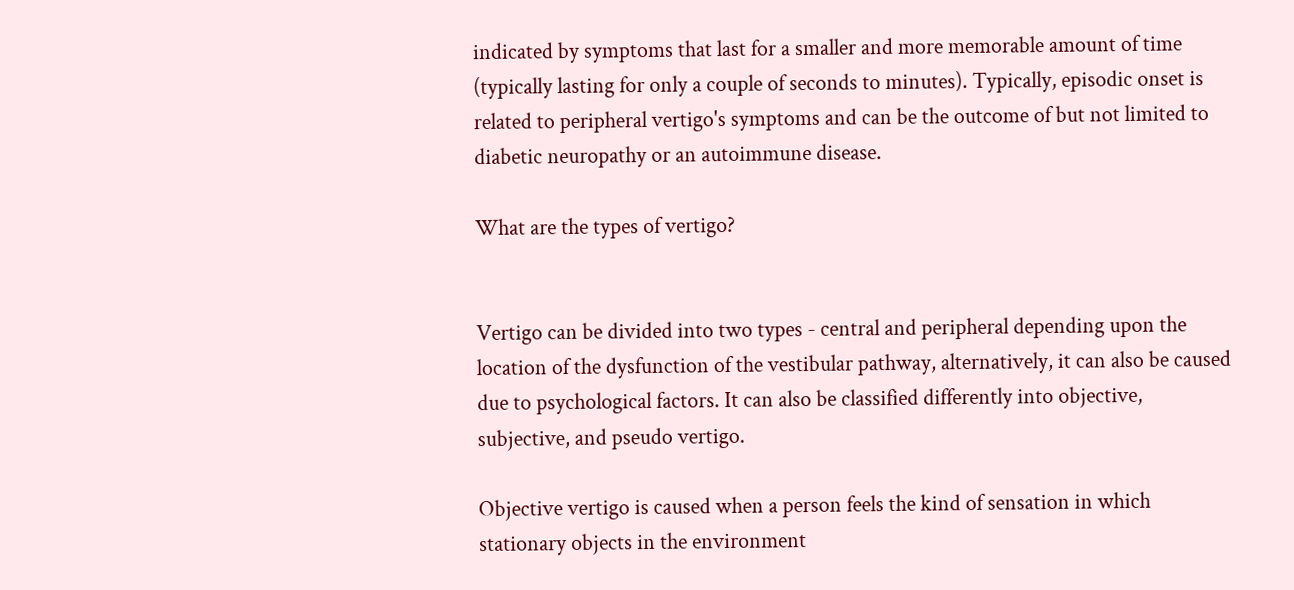indicated by symptoms that last for a smaller and more memorable amount of time (typically lasting for only a couple of seconds to minutes). Typically, episodic onset is related to peripheral vertigo's symptoms and can be the outcome of but not limited to diabetic neuropathy or an autoimmune disease.

What are the types of vertigo?


Vertigo can be divided into two types - central and peripheral depending upon the location of the dysfunction of the vestibular pathway, alternatively, it can also be caused due to psychological factors. It can also be classified differently into objective, subjective, and pseudo vertigo.

Objective vertigo is caused when a person feels the kind of sensation in which stationary objects in the environment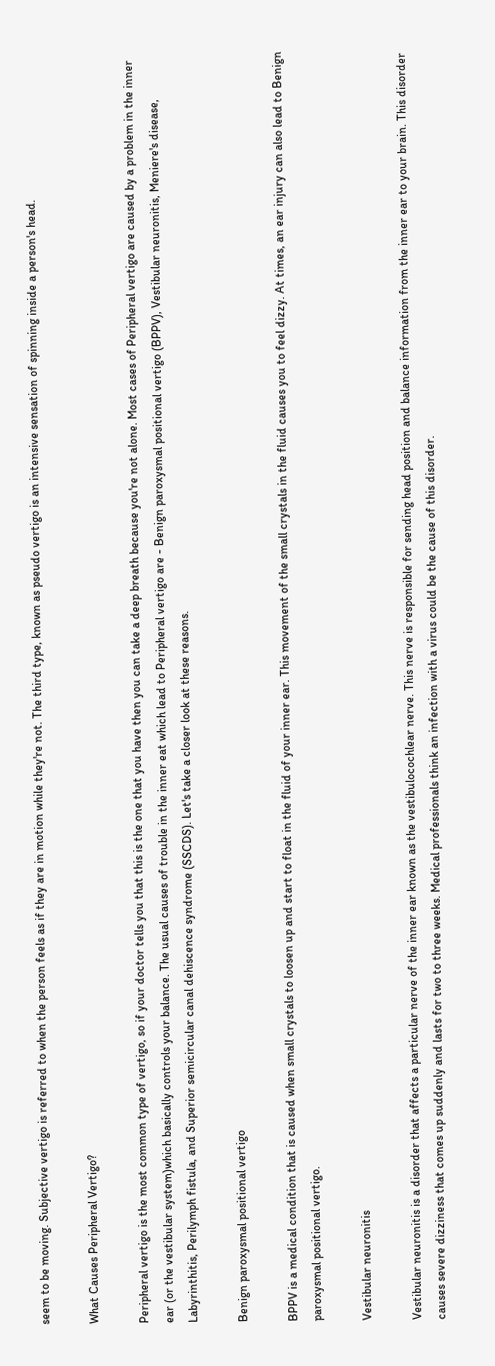seem to be moving. Subjective vertigo is referred to when the person feels as if they are in motion while they're not. The third type, known as pseudo vertigo is an intensive sensation of spinning inside a person's head.

What Causes Peripheral Vertigo?

Peripheral vertigo is the most common type of vertigo, so if your doctor tells you that this is the one that you have then you can take a deep breath because you're not alone. Most cases of Peripheral vertigo are caused by a problem in the inner ear (or the vestibular system)which basically controls your balance. The usual causes of trouble in the inner eat which lead to Peripheral vertigo are - Benign paroxysmal positional vertigo (BPPV), Vestibular neuronitis, Meniere's disease, Labyrinthitis, Perilymph fistula, and Superior semicircular canal dehiscence syndrome (SSCDS). Let's take a closer look at these reasons.

Benign paroxysmal positional vertigo

BPPV is a medical condition that is caused when small crystals to loosen up and start to float in the fluid of your inner ear. This movement of the small crystals in the fluid causes you to feel dizzy. At times, an ear injury can also lead to Benign paroxysmal positional vertigo.

Vestibular neuronitis

Vestibular neuronitis is a disorder that affects a particular nerve of the inner ear known as the vestibulocochlear nerve. This nerve is responsible for sending head position and balance information from the inner ear to your brain. This disorder causes severe dizziness that comes up suddenly and lasts for two to three weeks. Medical professionals think an infection with a virus could be the cause of this disorder.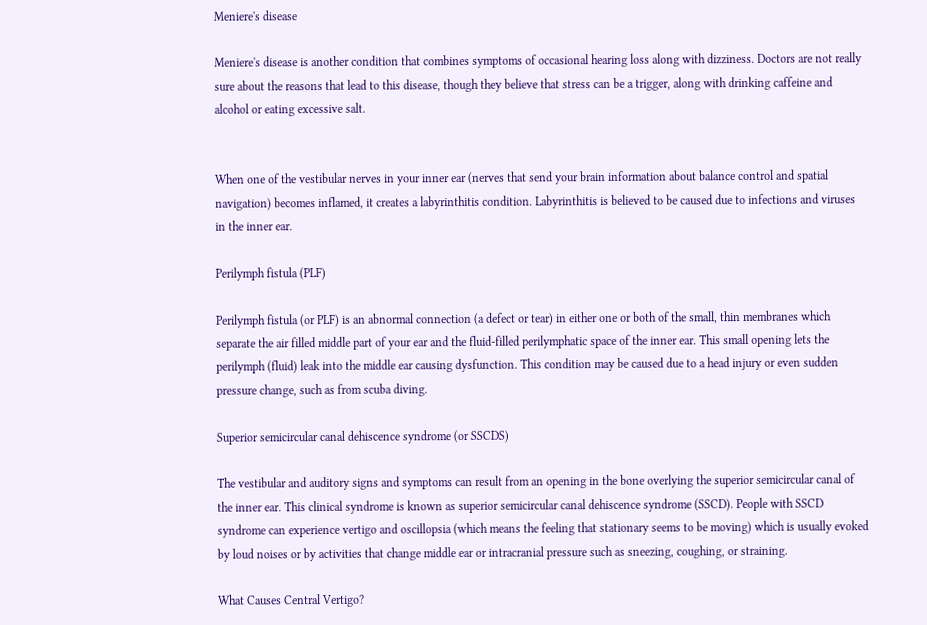Meniere's disease

Meniere's disease is another condition that combines symptoms of occasional hearing loss along with dizziness. Doctors are not really sure about the reasons that lead to this disease, though they believe that stress can be a trigger, along with drinking caffeine and alcohol or eating excessive salt.


When one of the vestibular nerves in your inner ear (nerves that send your brain information about balance control and spatial navigation) becomes inflamed, it creates a labyrinthitis condition. Labyrinthitis is believed to be caused due to infections and viruses in the inner ear.

Perilymph fistula (PLF)

Perilymph fistula (or PLF) is an abnormal connection (a defect or tear) in either one or both of the small, thin membranes which separate the air filled middle part of your ear and the fluid-filled perilymphatic space of the inner ear. This small opening lets the perilymph (fluid) leak into the middle ear causing dysfunction. This condition may be caused due to a head injury or even sudden pressure change, such as from scuba diving.

Superior semicircular canal dehiscence syndrome (or SSCDS)

The vestibular and auditory signs and symptoms can result from an opening in the bone overlying the superior semicircular canal of the inner ear. This clinical syndrome is known as superior semicircular canal dehiscence syndrome (SSCD). People with SSCD syndrome can experience vertigo and oscillopsia (which means the feeling that stationary seems to be moving) which is usually evoked by loud noises or by activities that change middle ear or intracranial pressure such as sneezing, coughing, or straining.

What Causes Central Vertigo?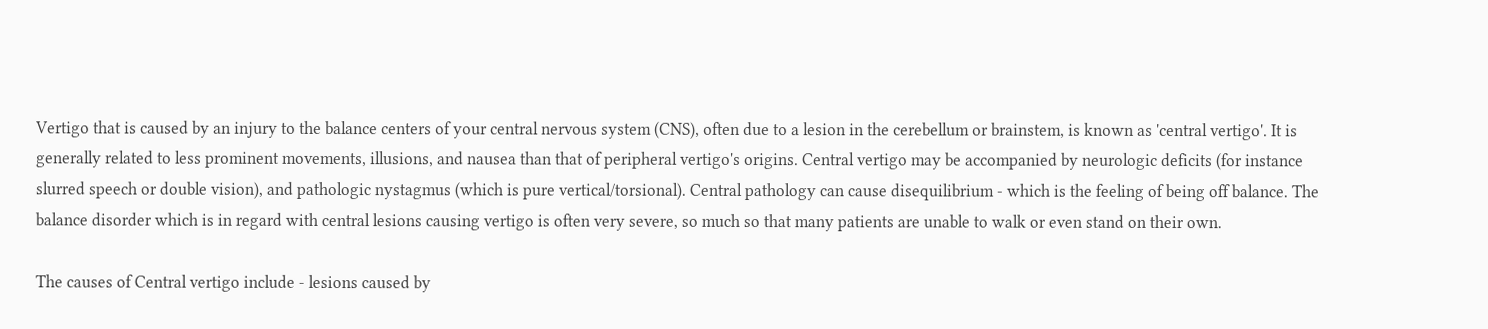Vertigo that is caused by an injury to the balance centers of your central nervous system (CNS), often due to a lesion in the cerebellum or brainstem, is known as 'central vertigo'. It is generally related to less prominent movements, illusions, and nausea than that of peripheral vertigo's origins. Central vertigo may be accompanied by neurologic deficits (for instance slurred speech or double vision), and pathologic nystagmus (which is pure vertical/torsional). Central pathology can cause disequilibrium - which is the feeling of being off balance. The balance disorder which is in regard with central lesions causing vertigo is often very severe, so much so that many patients are unable to walk or even stand on their own.

The causes of Central vertigo include - lesions caused by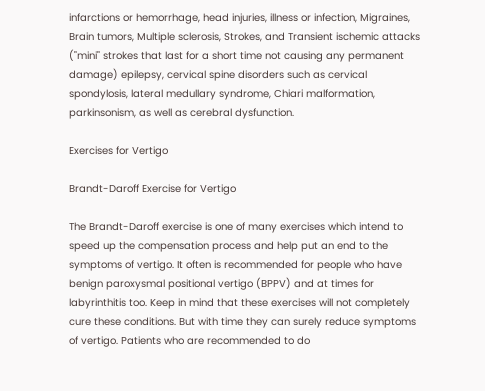infarctions or hemorrhage, head injuries, illness or infection, Migraines, Brain tumors, Multiple sclerosis, Strokes, and Transient ischemic attacks ("mini" strokes that last for a short time not causing any permanent damage) epilepsy, cervical spine disorders such as cervical spondylosis, lateral medullary syndrome, Chiari malformation, parkinsonism, as well as cerebral dysfunction.

Exercises for Vertigo

Brandt-Daroff Exercise for Vertigo

The Brandt-Daroff exercise is one of many exercises which intend to speed up the compensation process and help put an end to the symptoms of vertigo. It often is recommended for people who have benign paroxysmal positional vertigo (BPPV) and at times for labyrinthitis too. Keep in mind that these exercises will not completely cure these conditions. But with time they can surely reduce symptoms of vertigo. Patients who are recommended to do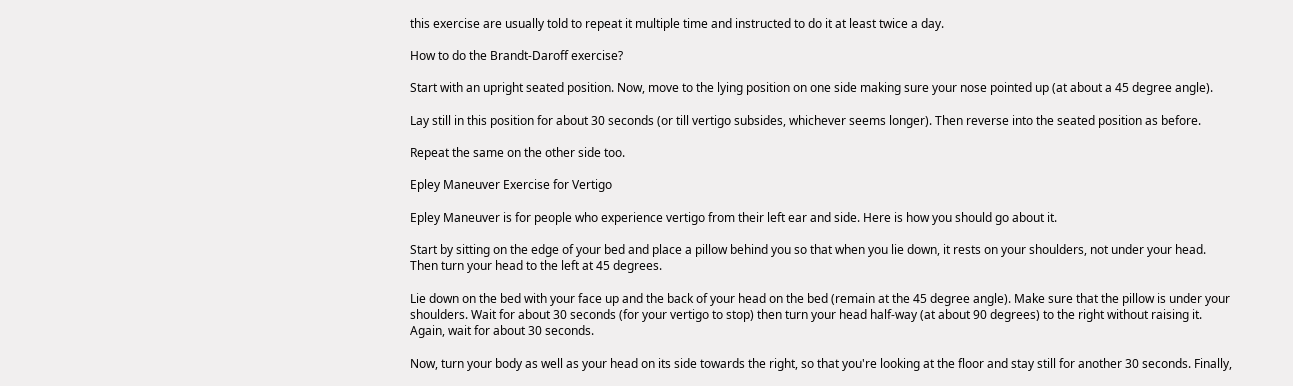this exercise are usually told to repeat it multiple time and instructed to do it at least twice a day.

How to do the Brandt-Daroff exercise?

Start with an upright seated position. Now, move to the lying position on one side making sure your nose pointed up (at about a 45 degree angle).

Lay still in this position for about 30 seconds (or till vertigo subsides, whichever seems longer). Then reverse into the seated position as before.

Repeat the same on the other side too.

Epley Maneuver Exercise for Vertigo

Epley Maneuver is for people who experience vertigo from their left ear and side. Here is how you should go about it.

Start by sitting on the edge of your bed and place a pillow behind you so that when you lie down, it rests on your shoulders, not under your head. Then turn your head to the left at 45 degrees.

Lie down on the bed with your face up and the back of your head on the bed (remain at the 45 degree angle). Make sure that the pillow is under your shoulders. Wait for about 30 seconds (for your vertigo to stop) then turn your head half-way (at about 90 degrees) to the right without raising it. Again, wait for about 30 seconds.

Now, turn your body as well as your head on its side towards the right, so that you're looking at the floor and stay still for another 30 seconds. Finally,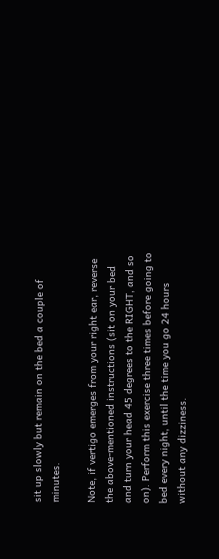sit up slowly but remain on the bed a couple of minutes.

Note, if vertigo emerges from your right ear, reverse the above-mentioned instructions (sit on your bed and turn your head 45 degrees to the RIGHT, and so on). Perform this exercise three times before going to bed every night, until the time you go 24 hours without any dizziness.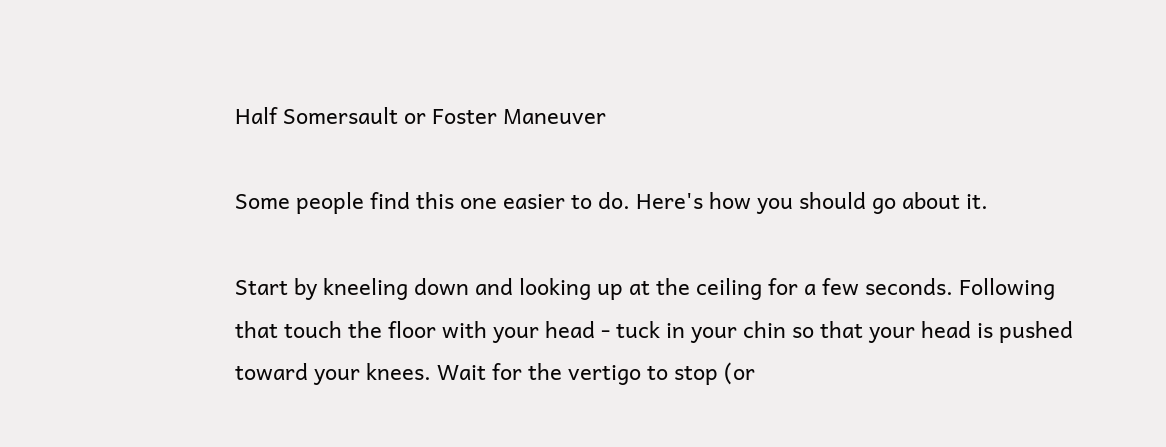Half Somersault or Foster Maneuver

Some people find this one easier to do. Here's how you should go about it.

Start by kneeling down and looking up at the ceiling for a few seconds. Following that touch the floor with your head - tuck in your chin so that your head is pushed toward your knees. Wait for the vertigo to stop (or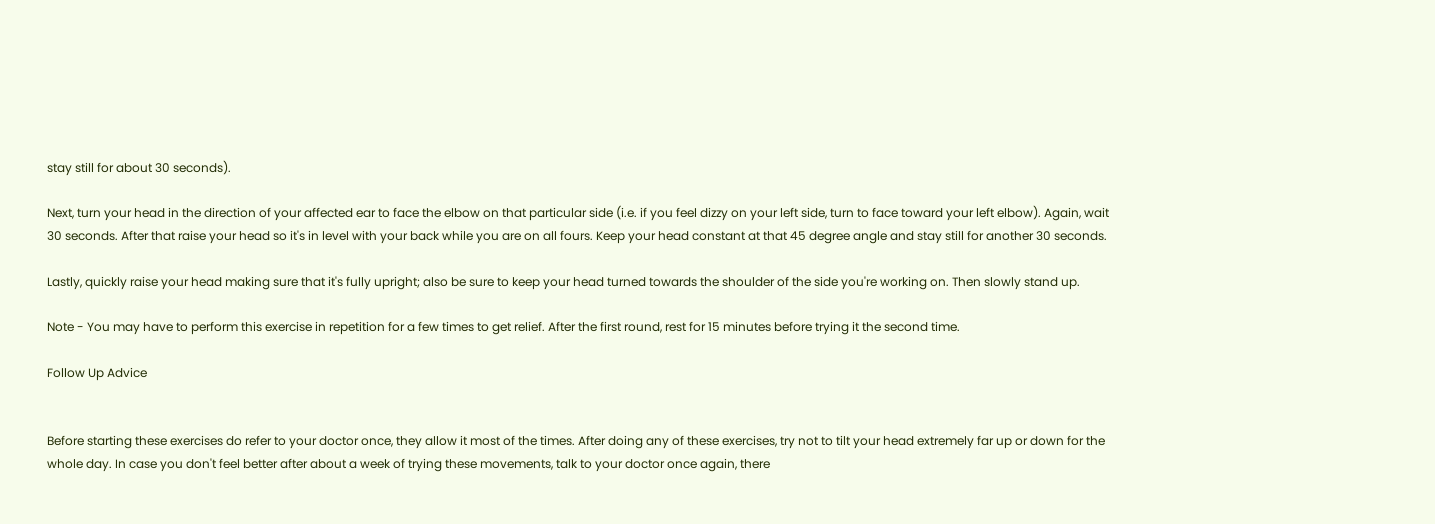stay still for about 30 seconds).

Next, turn your head in the direction of your affected ear to face the elbow on that particular side (i.e. if you feel dizzy on your left side, turn to face toward your left elbow). Again, wait 30 seconds. After that raise your head so it's in level with your back while you are on all fours. Keep your head constant at that 45 degree angle and stay still for another 30 seconds.

Lastly, quickly raise your head making sure that it's fully upright; also be sure to keep your head turned towards the shoulder of the side you're working on. Then slowly stand up.

Note - You may have to perform this exercise in repetition for a few times to get relief. After the first round, rest for 15 minutes before trying it the second time.

Follow Up Advice


Before starting these exercises do refer to your doctor once, they allow it most of the times. After doing any of these exercises, try not to tilt your head extremely far up or down for the whole day. In case you don't feel better after about a week of trying these movements, talk to your doctor once again, there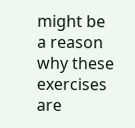might be a reason why these exercises are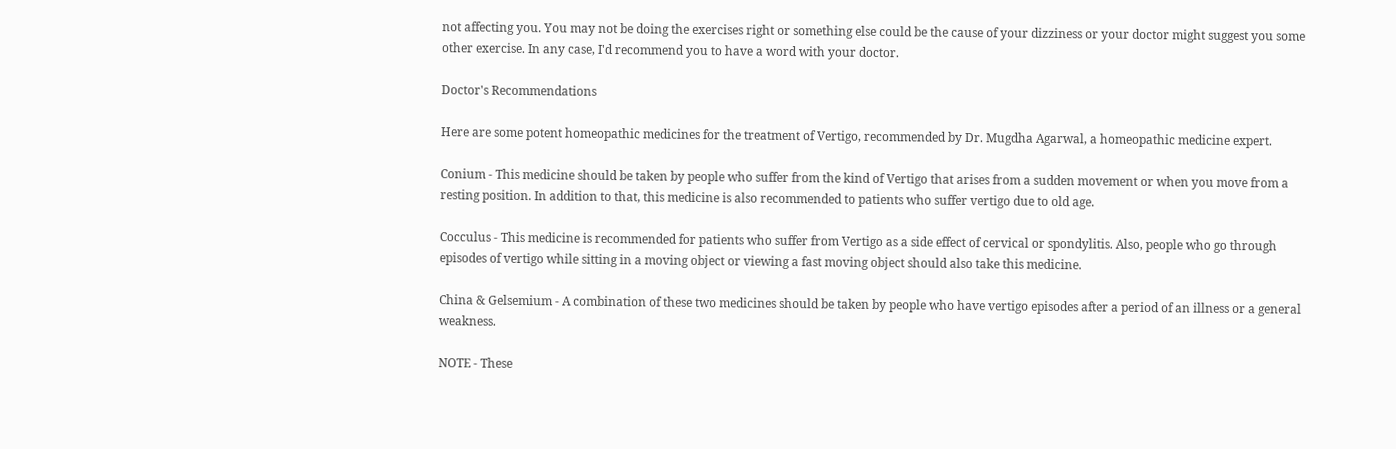not affecting you. You may not be doing the exercises right or something else could be the cause of your dizziness or your doctor might suggest you some other exercise. In any case, I'd recommend you to have a word with your doctor.

Doctor's Recommendations

Here are some potent homeopathic medicines for the treatment of Vertigo, recommended by Dr. Mugdha Agarwal, a homeopathic medicine expert.

Conium - This medicine should be taken by people who suffer from the kind of Vertigo that arises from a sudden movement or when you move from a resting position. In addition to that, this medicine is also recommended to patients who suffer vertigo due to old age.

Cocculus - This medicine is recommended for patients who suffer from Vertigo as a side effect of cervical or spondylitis. Also, people who go through episodes of vertigo while sitting in a moving object or viewing a fast moving object should also take this medicine.

China & Gelsemium - A combination of these two medicines should be taken by people who have vertigo episodes after a period of an illness or a general weakness.

NOTE - These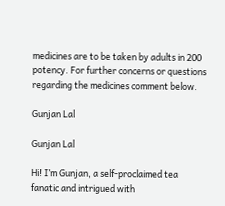medicines are to be taken by adults in 200 potency. For further concerns or questions regarding the medicines comment below.

Gunjan Lal

Gunjan Lal

Hi! I’m Gunjan, a self-proclaimed tea fanatic and intrigued with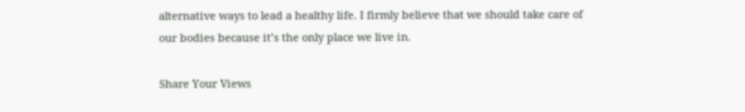alternative ways to lead a healthy life. I firmly believe that we should take care of our bodies because it’s the only place we live in.

Share Your Views